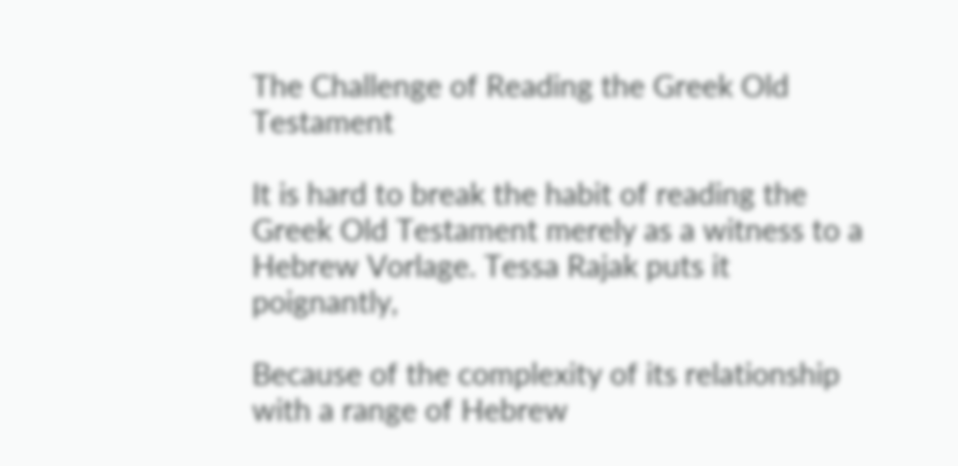The Challenge of Reading the Greek Old Testament

It is hard to break the habit of reading the Greek Old Testament merely as a witness to a Hebrew Vorlage. Tessa Rajak puts it poignantly,

Because of the complexity of its relationship with a range of Hebrew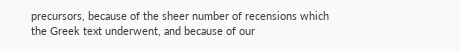precursors, because of the sheer number of recensions which the Greek text underwent, and because of our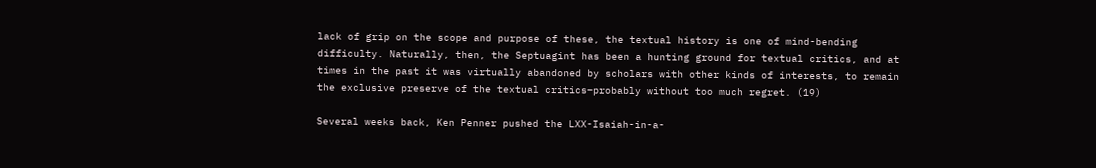lack of grip on the scope and purpose of these, the textual history is one of mind-bending difficulty. Naturally, then, the Septuagint has been a hunting ground for textual critics, and at times in the past it was virtually abandoned by scholars with other kinds of interests, to remain the exclusive preserve of the textual critics–probably without too much regret. (19)

Several weeks back, Ken Penner pushed the LXX-Isaiah-in-a-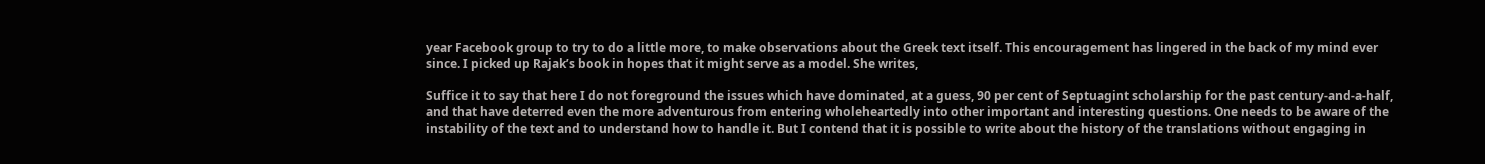year Facebook group to try to do a little more, to make observations about the Greek text itself. This encouragement has lingered in the back of my mind ever since. I picked up Rajak’s book in hopes that it might serve as a model. She writes,

Suffice it to say that here I do not foreground the issues which have dominated, at a guess, 90 per cent of Septuagint scholarship for the past century-and-a-half, and that have deterred even the more adventurous from entering wholeheartedly into other important and interesting questions. One needs to be aware of the instability of the text and to understand how to handle it. But I contend that it is possible to write about the history of the translations without engaging in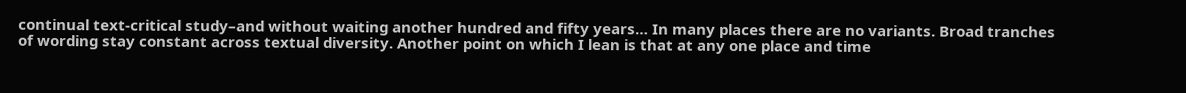continual text-critical study–and without waiting another hundred and fifty years… In many places there are no variants. Broad tranches of wording stay constant across textual diversity. Another point on which I lean is that at any one place and time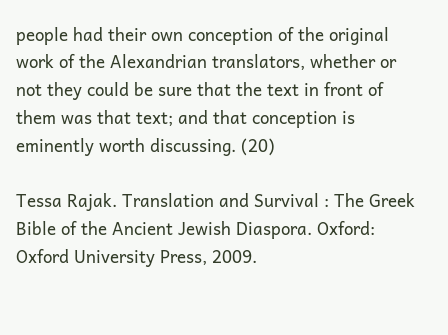people had their own conception of the original work of the Alexandrian translators, whether or not they could be sure that the text in front of them was that text; and that conception is eminently worth discussing. (20)

Tessa Rajak. Translation and Survival : The Greek Bible of the Ancient Jewish Diaspora. Oxford: Oxford University Press, 2009.